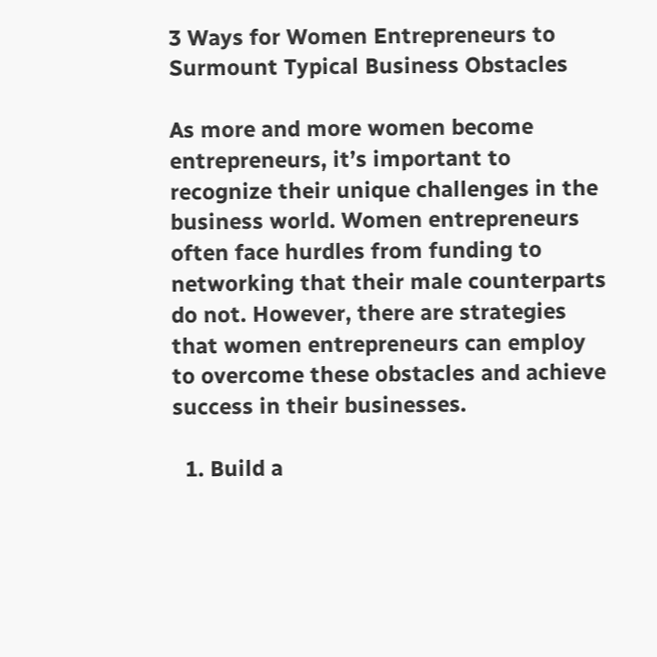3 Ways for Women Entrepreneurs to Surmount Typical Business Obstacles

As more and more women become entrepreneurs, it’s important to recognize their unique challenges in the business world. Women entrepreneurs often face hurdles from funding to networking that their male counterparts do not. However, there are strategies that women entrepreneurs can employ to overcome these obstacles and achieve success in their businesses.

  1. Build a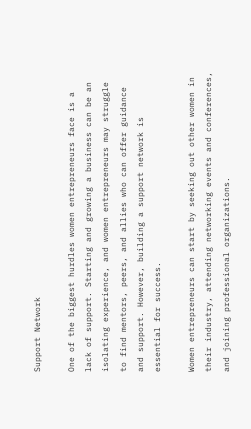Support Network

One of the biggest hurdles women entrepreneurs face is a lack of support. Starting and growing a business can be an isolating experience, and women entrepreneurs may struggle to find mentors, peers, and allies who can offer guidance and support. However, building a support network is essential for success.

Women entrepreneurs can start by seeking out other women in their industry, attending networking events and conferences, and joining professional organizations.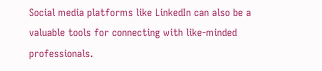Social media platforms like LinkedIn can also be a valuable tools for connecting with like-minded professionals.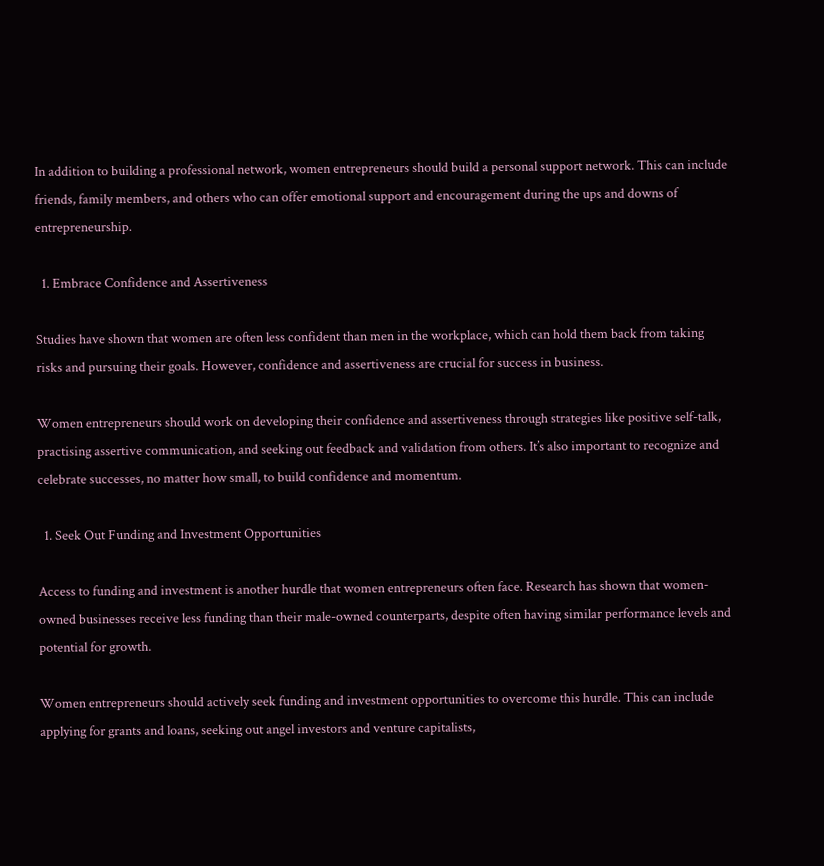In addition to building a professional network, women entrepreneurs should build a personal support network. This can include friends, family members, and others who can offer emotional support and encouragement during the ups and downs of entrepreneurship.

  1. Embrace Confidence and Assertiveness

Studies have shown that women are often less confident than men in the workplace, which can hold them back from taking risks and pursuing their goals. However, confidence and assertiveness are crucial for success in business.

Women entrepreneurs should work on developing their confidence and assertiveness through strategies like positive self-talk, practising assertive communication, and seeking out feedback and validation from others. It’s also important to recognize and celebrate successes, no matter how small, to build confidence and momentum.

  1. Seek Out Funding and Investment Opportunities

Access to funding and investment is another hurdle that women entrepreneurs often face. Research has shown that women-owned businesses receive less funding than their male-owned counterparts, despite often having similar performance levels and potential for growth.

Women entrepreneurs should actively seek funding and investment opportunities to overcome this hurdle. This can include applying for grants and loans, seeking out angel investors and venture capitalists,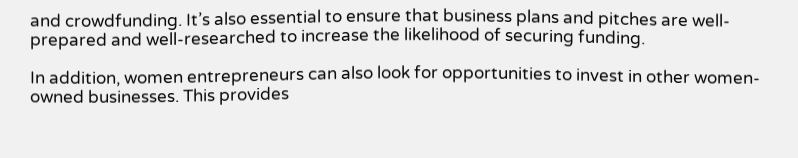and crowdfunding. It’s also essential to ensure that business plans and pitches are well-prepared and well-researched to increase the likelihood of securing funding.

In addition, women entrepreneurs can also look for opportunities to invest in other women-owned businesses. This provides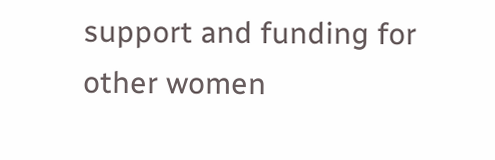support and funding for other women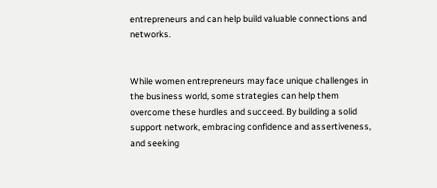entrepreneurs and can help build valuable connections and networks.


While women entrepreneurs may face unique challenges in the business world, some strategies can help them overcome these hurdles and succeed. By building a solid support network, embracing confidence and assertiveness, and seeking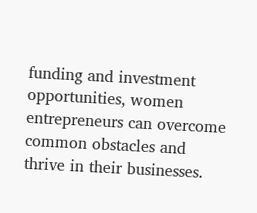funding and investment opportunities, women entrepreneurs can overcome common obstacles and thrive in their businesses.